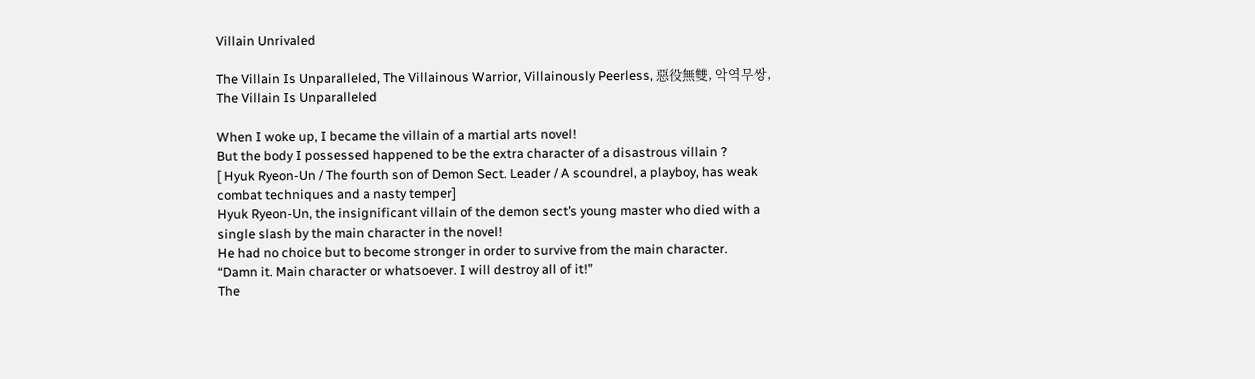Villain Unrivaled

The Villain Is Unparalleled, The Villainous Warrior, Villainously Peerless, 惡役無雙, 악역무쌍, The Villain Is Unparalleled

When I woke up, I became the villain of a martial arts novel!
But the body I possessed happened to be the extra character of a disastrous villain ?
[ Hyuk Ryeon-Un / The fourth son of Demon Sect. Leader / A scoundrel, a playboy, has weak combat techniques and a nasty temper]
Hyuk Ryeon-Un, the insignificant villain of the demon sect’s young master who died with a single slash by the main character in the novel!
He had no choice but to become stronger in order to survive from the main character.
“Damn it. Main character or whatsoever. I will destroy all of it!”
The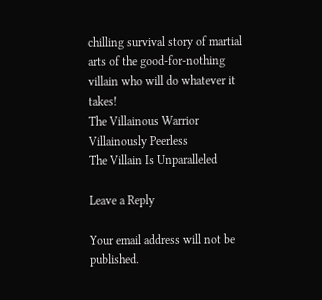chilling survival story of martial arts of the good-for-nothing villain who will do whatever it takes!
The Villainous Warrior
Villainously Peerless
The Villain Is Unparalleled

Leave a Reply

Your email address will not be published.